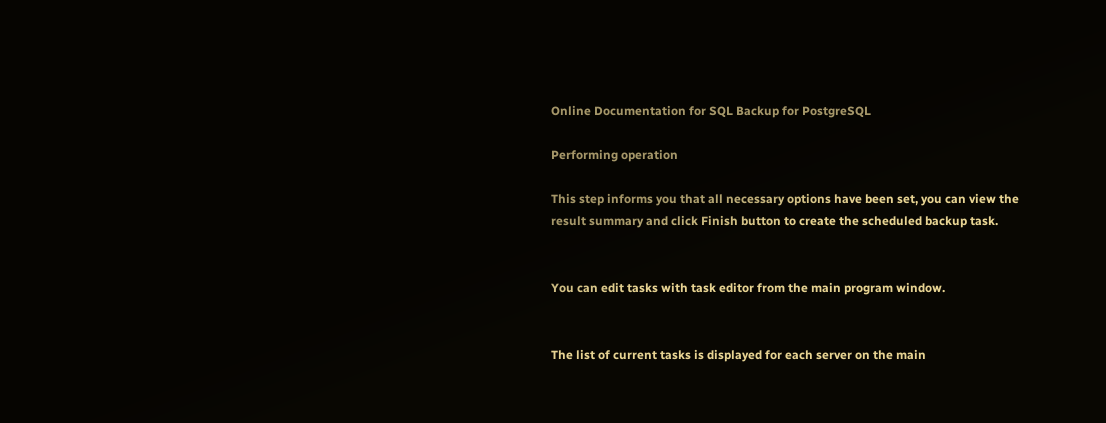Online Documentation for SQL Backup for PostgreSQL

Performing operation

This step informs you that all necessary options have been set, you can view the result summary and click Finish button to create the scheduled backup task.


You can edit tasks with task editor from the main program window.


The list of current tasks is displayed for each server on the main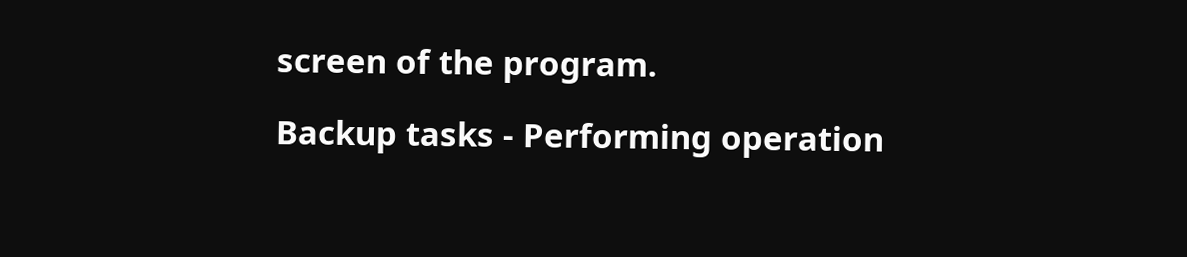screen of the program.

Backup tasks - Performing operation